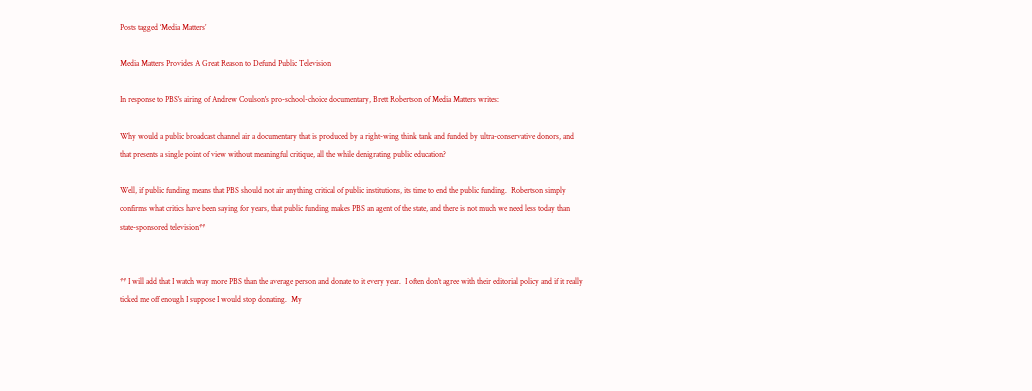Posts tagged ‘Media Matters’

Media Matters Provides A Great Reason to Defund Public Television

In response to PBS's airing of Andrew Coulson's pro-school-choice documentary, Brett Robertson of Media Matters writes:

Why would a public broadcast channel air a documentary that is produced by a right-wing think tank and funded by ultra-conservative donors, and that presents a single point of view without meaningful critique, all the while denigrating public education?

Well, if public funding means that PBS should not air anything critical of public institutions, its time to end the public funding.  Robertson simply confirms what critics have been saying for years, that public funding makes PBS an agent of the state, and there is not much we need less today than state-sponsored television**


** I will add that I watch way more PBS than the average person and donate to it every year.  I often don't agree with their editorial policy and if it really ticked me off enough I suppose I would stop donating.  My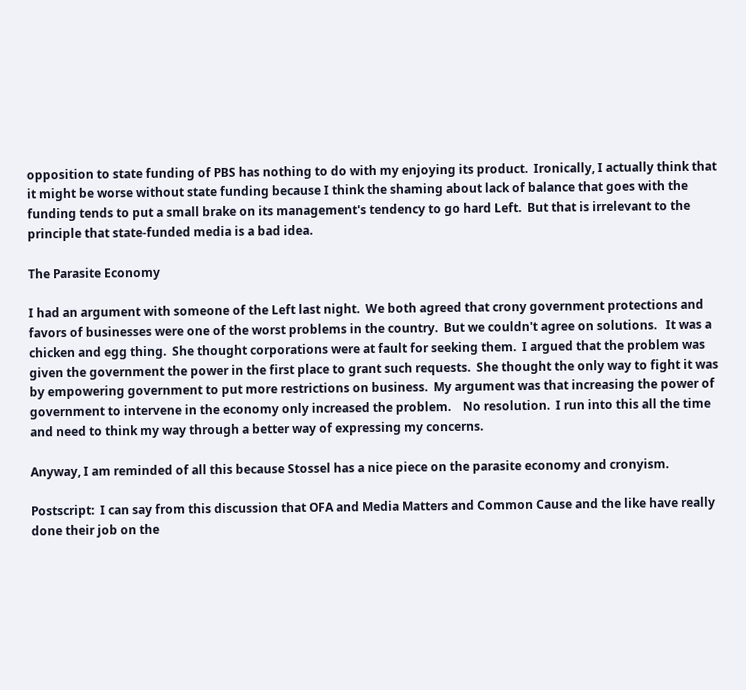opposition to state funding of PBS has nothing to do with my enjoying its product.  Ironically, I actually think that it might be worse without state funding because I think the shaming about lack of balance that goes with the funding tends to put a small brake on its management's tendency to go hard Left.  But that is irrelevant to the principle that state-funded media is a bad idea.

The Parasite Economy

I had an argument with someone of the Left last night.  We both agreed that crony government protections and favors of businesses were one of the worst problems in the country.  But we couldn't agree on solutions.   It was a chicken and egg thing.  She thought corporations were at fault for seeking them.  I argued that the problem was given the government the power in the first place to grant such requests.  She thought the only way to fight it was by empowering government to put more restrictions on business.  My argument was that increasing the power of government to intervene in the economy only increased the problem.    No resolution.  I run into this all the time and need to think my way through a better way of expressing my concerns.

Anyway, I am reminded of all this because Stossel has a nice piece on the parasite economy and cronyism.

Postscript:  I can say from this discussion that OFA and Media Matters and Common Cause and the like have really done their job on the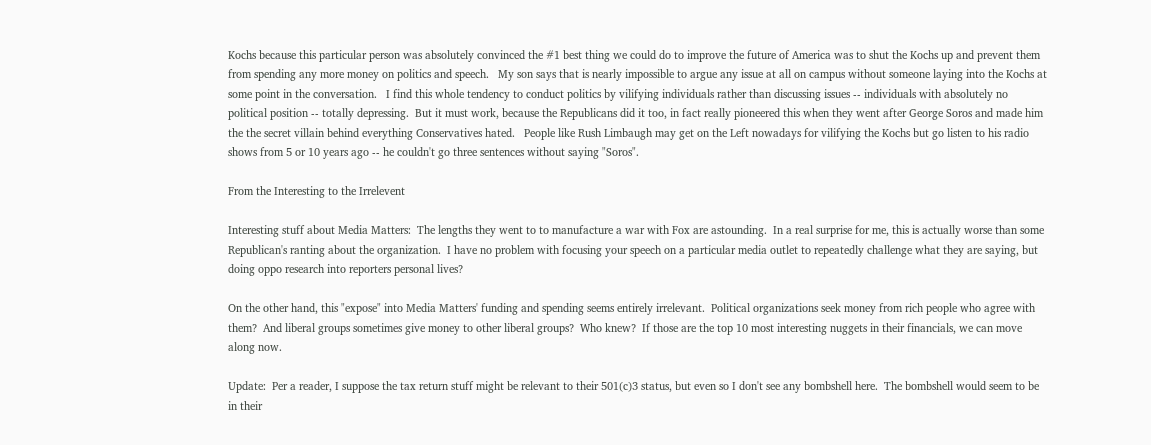Kochs because this particular person was absolutely convinced the #1 best thing we could do to improve the future of America was to shut the Kochs up and prevent them from spending any more money on politics and speech.   My son says that is nearly impossible to argue any issue at all on campus without someone laying into the Kochs at some point in the conversation.   I find this whole tendency to conduct politics by vilifying individuals rather than discussing issues -- individuals with absolutely no political position -- totally depressing.  But it must work, because the Republicans did it too, in fact really pioneered this when they went after George Soros and made him the the secret villain behind everything Conservatives hated.   People like Rush Limbaugh may get on the Left nowadays for vilifying the Kochs but go listen to his radio shows from 5 or 10 years ago -- he couldn't go three sentences without saying "Soros".

From the Interesting to the Irrelevent

Interesting stuff about Media Matters:  The lengths they went to to manufacture a war with Fox are astounding.  In a real surprise for me, this is actually worse than some Republican's ranting about the organization.  I have no problem with focusing your speech on a particular media outlet to repeatedly challenge what they are saying, but doing oppo research into reporters personal lives?

On the other hand, this "expose" into Media Matters' funding and spending seems entirely irrelevant.  Political organizations seek money from rich people who agree with them?  And liberal groups sometimes give money to other liberal groups?  Who knew?  If those are the top 10 most interesting nuggets in their financials, we can move along now.

Update:  Per a reader, I suppose the tax return stuff might be relevant to their 501(c)3 status, but even so I don't see any bombshell here.  The bombshell would seem to be in their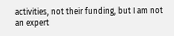activities, not their funding, but I am not an expert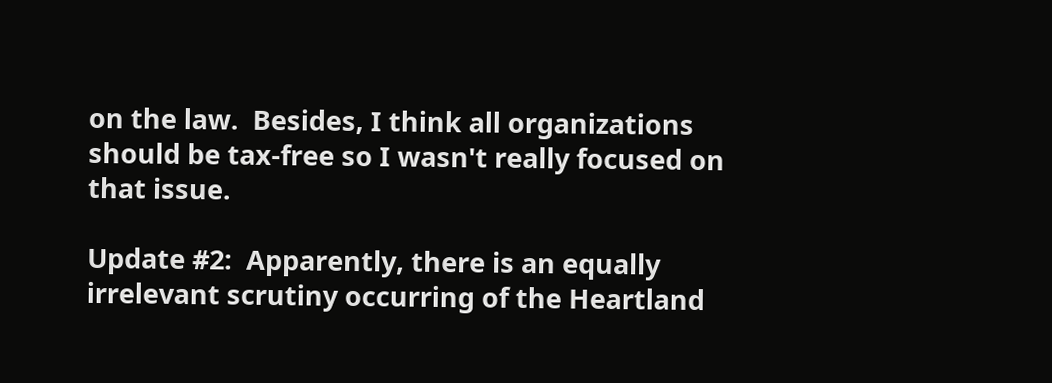on the law.  Besides, I think all organizations should be tax-free so I wasn't really focused on that issue.

Update #2:  Apparently, there is an equally irrelevant scrutiny occurring of the Heartland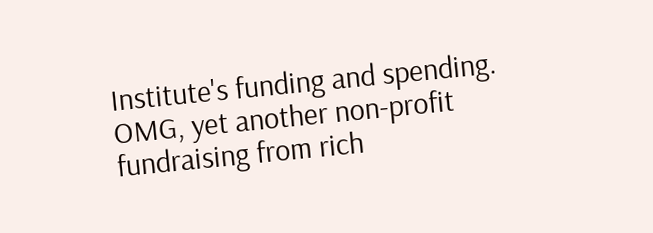Institute's funding and spending.  OMG, yet another non-profit fundraising from rich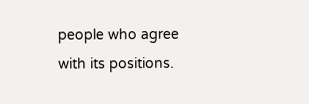people who agree with its positions.